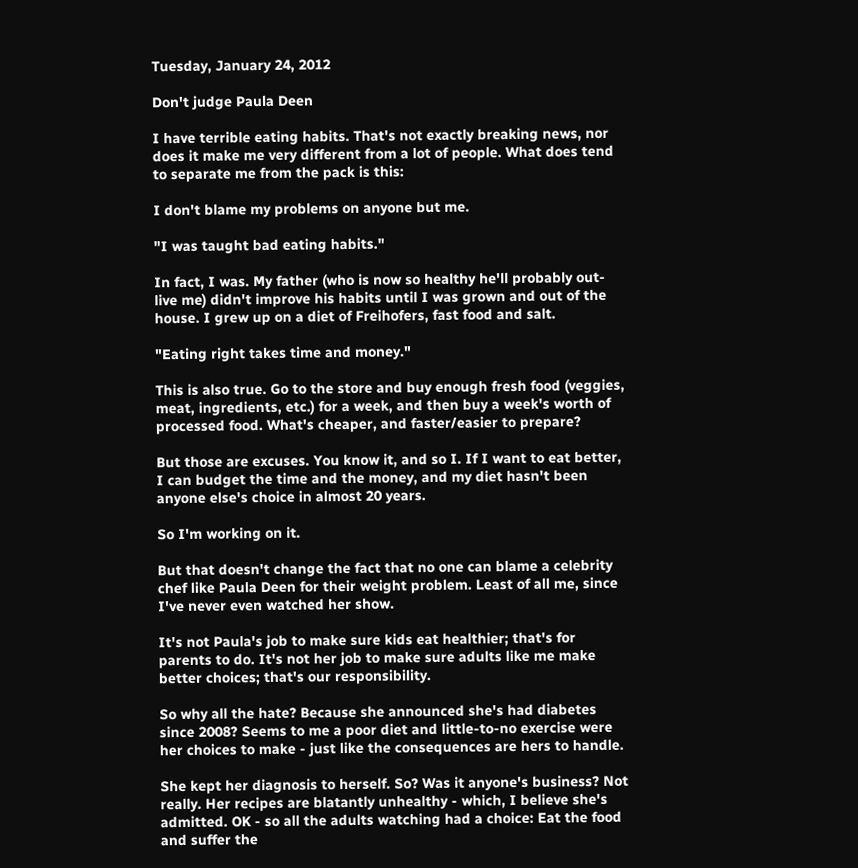Tuesday, January 24, 2012

Don't judge Paula Deen

I have terrible eating habits. That's not exactly breaking news, nor does it make me very different from a lot of people. What does tend to separate me from the pack is this:

I don't blame my problems on anyone but me.

"I was taught bad eating habits."

In fact, I was. My father (who is now so healthy he'll probably out-live me) didn't improve his habits until I was grown and out of the house. I grew up on a diet of Freihofers, fast food and salt.

"Eating right takes time and money."

This is also true. Go to the store and buy enough fresh food (veggies, meat, ingredients, etc.) for a week, and then buy a week's worth of processed food. What's cheaper, and faster/easier to prepare?

But those are excuses. You know it, and so I. If I want to eat better, I can budget the time and the money, and my diet hasn't been anyone else's choice in almost 20 years.

So I'm working on it.

But that doesn't change the fact that no one can blame a celebrity chef like Paula Deen for their weight problem. Least of all me, since I've never even watched her show.

It's not Paula's job to make sure kids eat healthier; that's for parents to do. It's not her job to make sure adults like me make better choices; that's our responsibility.

So why all the hate? Because she announced she's had diabetes since 2008? Seems to me a poor diet and little-to-no exercise were her choices to make - just like the consequences are hers to handle.

She kept her diagnosis to herself. So? Was it anyone's business? Not really. Her recipes are blatantly unhealthy - which, I believe she's admitted. OK - so all the adults watching had a choice: Eat the food and suffer the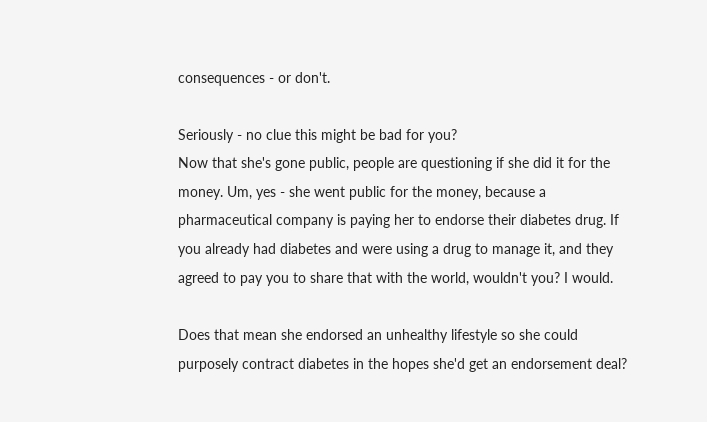consequences - or don't.

Seriously - no clue this might be bad for you?
Now that she's gone public, people are questioning if she did it for the money. Um, yes - she went public for the money, because a pharmaceutical company is paying her to endorse their diabetes drug. If you already had diabetes and were using a drug to manage it, and they agreed to pay you to share that with the world, wouldn't you? I would.

Does that mean she endorsed an unhealthy lifestyle so she could purposely contract diabetes in the hopes she'd get an endorsement deal?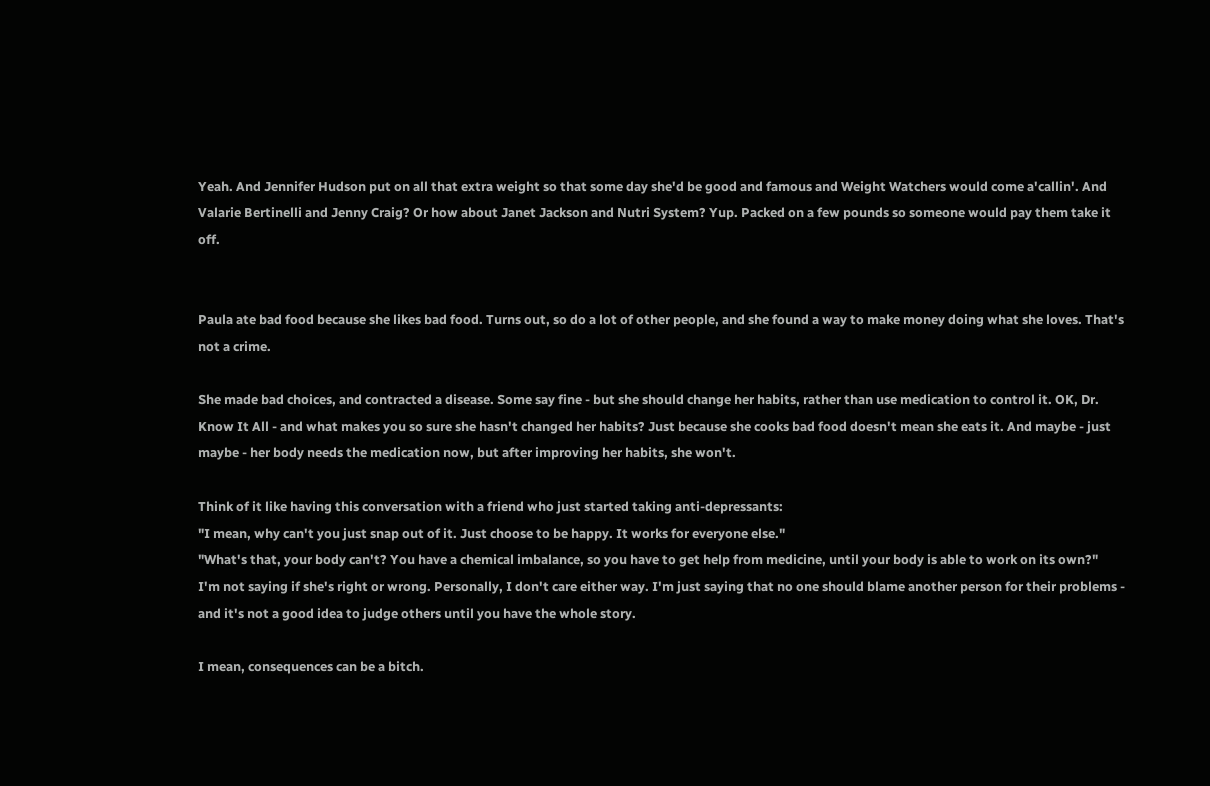Yeah. And Jennifer Hudson put on all that extra weight so that some day she'd be good and famous and Weight Watchers would come a'callin'. And Valarie Bertinelli and Jenny Craig? Or how about Janet Jackson and Nutri System? Yup. Packed on a few pounds so someone would pay them take it off.


Paula ate bad food because she likes bad food. Turns out, so do a lot of other people, and she found a way to make money doing what she loves. That's not a crime.

She made bad choices, and contracted a disease. Some say fine - but she should change her habits, rather than use medication to control it. OK, Dr. Know It All - and what makes you so sure she hasn't changed her habits? Just because she cooks bad food doesn't mean she eats it. And maybe - just maybe - her body needs the medication now, but after improving her habits, she won't.

Think of it like having this conversation with a friend who just started taking anti-depressants:
"I mean, why can't you just snap out of it. Just choose to be happy. It works for everyone else."
"What's that, your body can't? You have a chemical imbalance, so you have to get help from medicine, until your body is able to work on its own?"
I'm not saying if she's right or wrong. Personally, I don't care either way. I'm just saying that no one should blame another person for their problems - and it's not a good idea to judge others until you have the whole story.

I mean, consequences can be a bitch.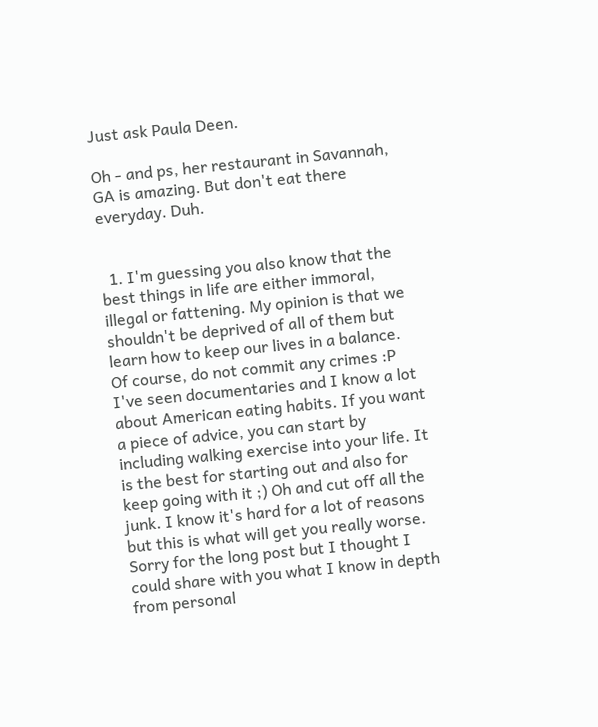Just ask Paula Deen.

Oh - and ps, her restaurant in Savannah, GA is amazing. But don't eat there everyday. Duh.


  1. I'm guessing you also know that the best things in life are either immoral, illegal or fattening. My opinion is that we shouldn't be deprived of all of them but learn how to keep our lives in a balance. Of course, do not commit any crimes :P I've seen documentaries and I know a lot about American eating habits. If you want a piece of advice, you can start by including walking exercise into your life. It is the best for starting out and also for keep going with it ;) Oh and cut off all the junk. I know it's hard for a lot of reasons but this is what will get you really worse. Sorry for the long post but I thought I could share with you what I know in depth from personal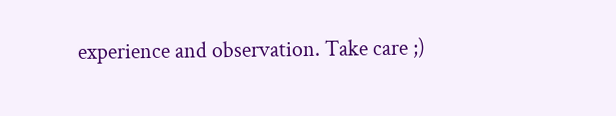experience and observation. Take care ;)